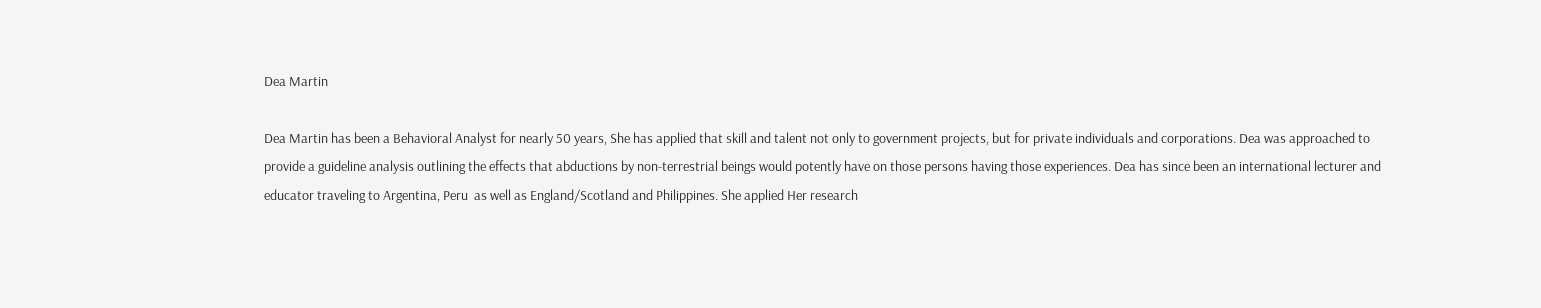Dea Martin

Dea Martin has been a Behavioral Analyst for nearly 50 years, She has applied that skill and talent not only to government projects, but for private individuals and corporations. Dea was approached to provide a guideline analysis outlining the effects that abductions by non-terrestrial beings would potently have on those persons having those experiences. Dea has since been an international lecturer and educator traveling to Argentina, Peru  as well as England/Scotland and Philippines. She applied Her research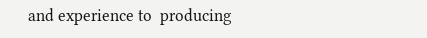and experience to  producing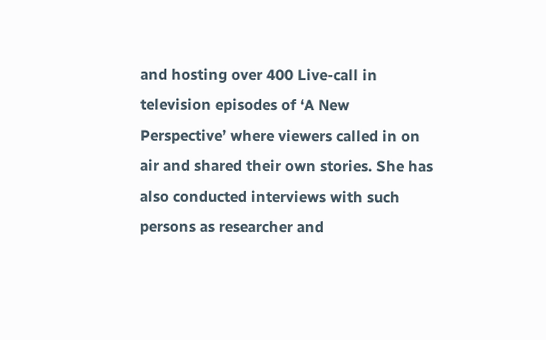and hosting over 400 Live-call in television episodes of ‘A New Perspective’ where viewers called in on air and shared their own stories. She has also conducted interviews with such persons as researcher and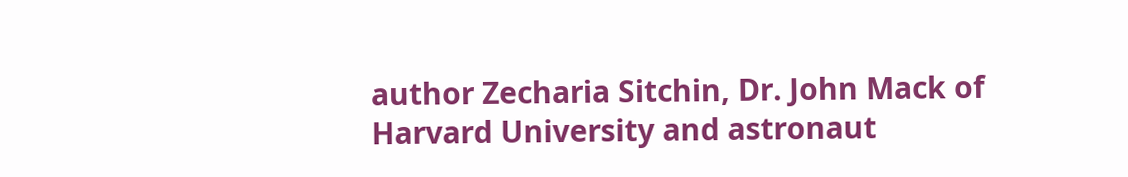author Zecharia Sitchin, Dr. John Mack of Harvard University and astronaut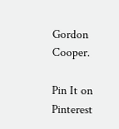Gordon Cooper.

Pin It on Pinterest